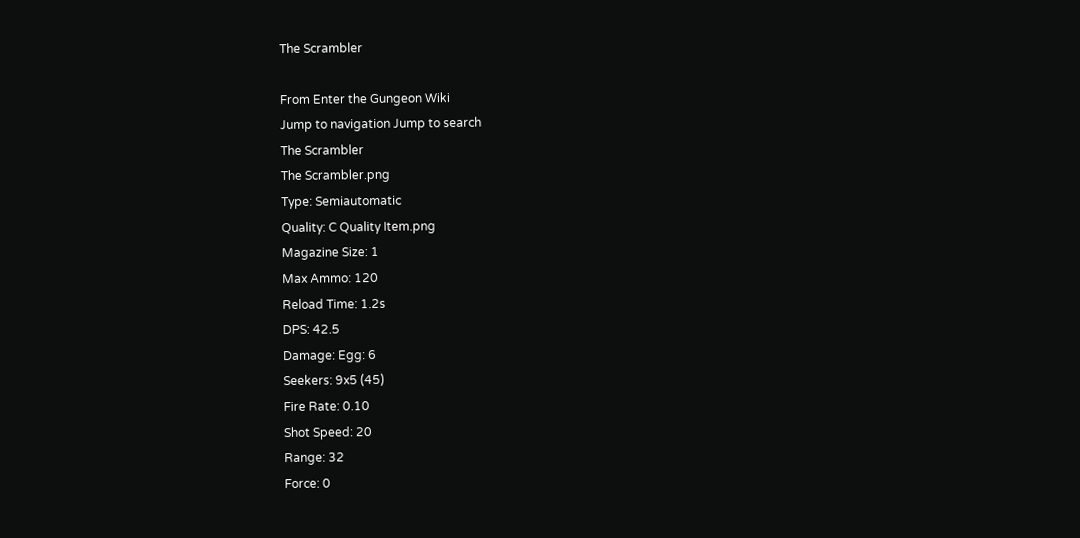The Scrambler

From Enter the Gungeon Wiki
Jump to navigation Jump to search
The Scrambler
The Scrambler.png
Type: Semiautomatic
Quality: C Quality Item.png
Magazine Size: 1
Max Ammo: 120
Reload Time: 1.2s
DPS: 42.5
Damage: Egg: 6
Seekers: 9x5 (45)
Fire Rate: 0.10
Shot Speed: 20
Range: 32
Force: 0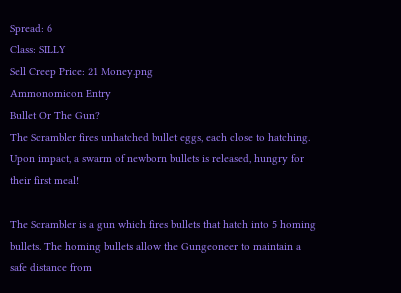Spread: 6
Class: SILLY
Sell Creep Price: 21 Money.png
Ammonomicon Entry
Bullet Or The Gun?
The Scrambler fires unhatched bullet eggs, each close to hatching. Upon impact, a swarm of newborn bullets is released, hungry for their first meal!

The Scrambler is a gun which fires bullets that hatch into 5 homing bullets. The homing bullets allow the Gungeoneer to maintain a safe distance from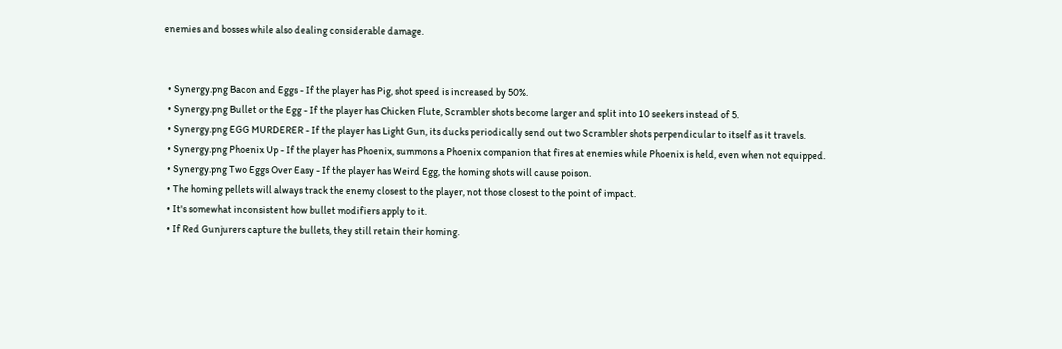enemies and bosses while also dealing considerable damage.


  • Synergy.png Bacon and Eggs - If the player has Pig, shot speed is increased by 50%.
  • Synergy.png Bullet or the Egg - If the player has Chicken Flute, Scrambler shots become larger and split into 10 seekers instead of 5.
  • Synergy.png EGG MURDERER - If the player has Light Gun, its ducks periodically send out two Scrambler shots perpendicular to itself as it travels.
  • Synergy.png Phoenix Up - If the player has Phoenix, summons a Phoenix companion that fires at enemies while Phoenix is held, even when not equipped.
  • Synergy.png Two Eggs Over Easy - If the player has Weird Egg, the homing shots will cause poison.
  • The homing pellets will always track the enemy closest to the player, not those closest to the point of impact.
  • It's somewhat inconsistent how bullet modifiers apply to it.
  • If Red Gunjurers capture the bullets, they still retain their homing.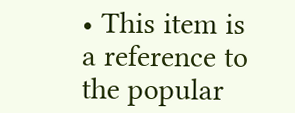• This item is a reference to the popular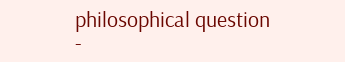philosophical question -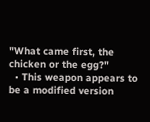"What came first, the chicken or the egg?"
  • This weapon appears to be a modified version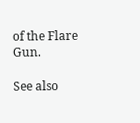of the Flare Gun.

See also